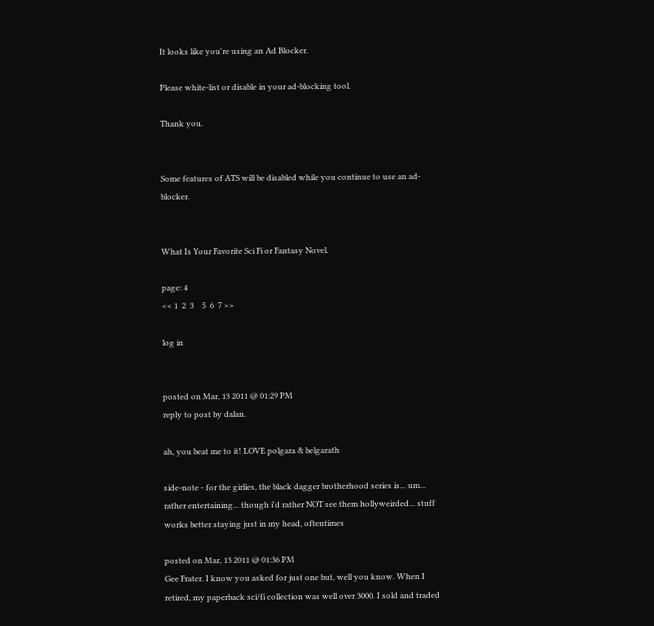It looks like you're using an Ad Blocker.

Please white-list or disable in your ad-blocking tool.

Thank you.


Some features of ATS will be disabled while you continue to use an ad-blocker.


What Is Your Favorite Sci Fi or Fantasy Novel.

page: 4
<< 1  2  3    5  6  7 >>

log in


posted on Mar, 13 2011 @ 01:29 PM
reply to post by dalan.

ah, you beat me to it! LOVE polgara & belgarath

side-note - for the girlies, the black dagger brotherhood series is... um... rather entertaining... though i'd rather NOT see them hollyweirded... stuff works better staying just in my head, oftentimes

posted on Mar, 13 2011 @ 01:36 PM
Gee Frater. I know you asked for just one but, well you know. When I retired, my paperback sci/fi collection was well over 3000. I sold and traded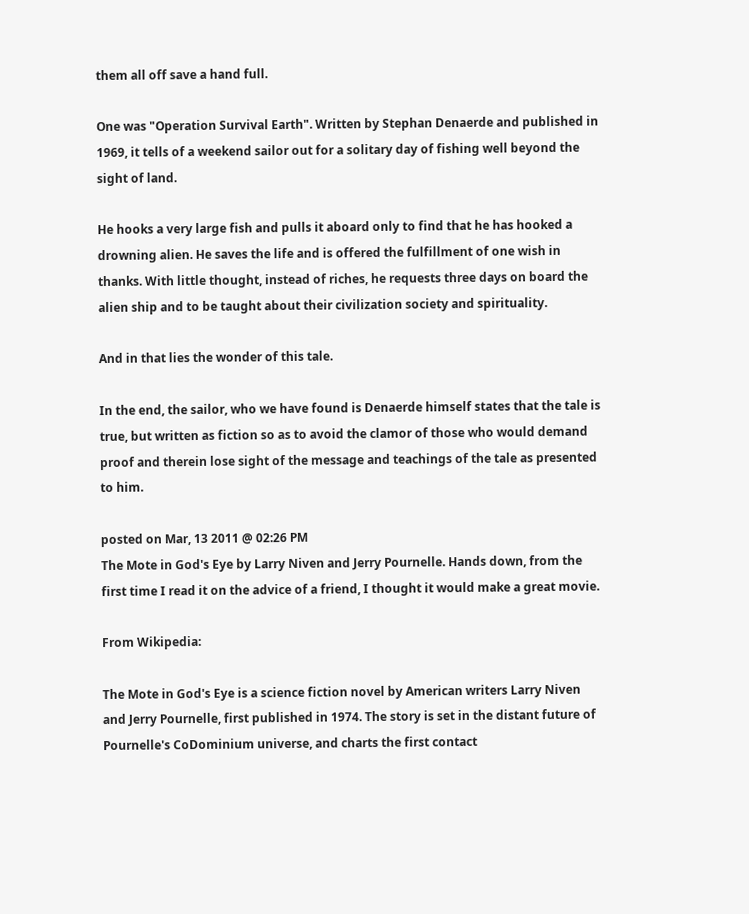them all off save a hand full.

One was "Operation Survival Earth". Written by Stephan Denaerde and published in 1969, it tells of a weekend sailor out for a solitary day of fishing well beyond the sight of land.

He hooks a very large fish and pulls it aboard only to find that he has hooked a drowning alien. He saves the life and is offered the fulfillment of one wish in thanks. With little thought, instead of riches, he requests three days on board the alien ship and to be taught about their civilization society and spirituality.

And in that lies the wonder of this tale.

In the end, the sailor, who we have found is Denaerde himself states that the tale is true, but written as fiction so as to avoid the clamor of those who would demand proof and therein lose sight of the message and teachings of the tale as presented to him.

posted on Mar, 13 2011 @ 02:26 PM
The Mote in God's Eye by Larry Niven and Jerry Pournelle. Hands down, from the first time I read it on the advice of a friend, I thought it would make a great movie.

From Wikipedia:

The Mote in God's Eye is a science fiction novel by American writers Larry Niven and Jerry Pournelle, first published in 1974. The story is set in the distant future of Pournelle's CoDominium universe, and charts the first contact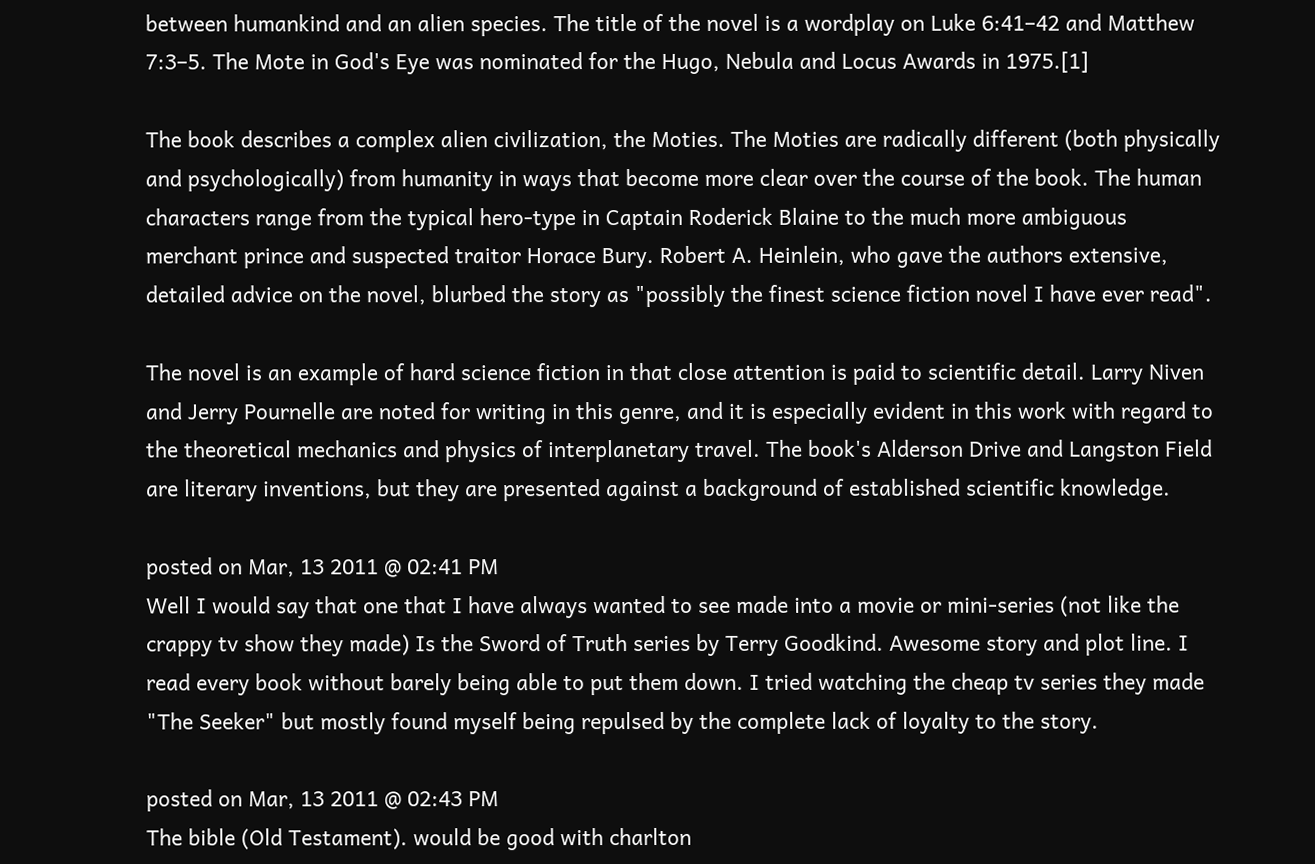between humankind and an alien species. The title of the novel is a wordplay on Luke 6:41–42 and Matthew 7:3–5. The Mote in God's Eye was nominated for the Hugo, Nebula and Locus Awards in 1975.[1]

The book describes a complex alien civilization, the Moties. The Moties are radically different (both physically and psychologically) from humanity in ways that become more clear over the course of the book. The human characters range from the typical hero-type in Captain Roderick Blaine to the much more ambiguous merchant prince and suspected traitor Horace Bury. Robert A. Heinlein, who gave the authors extensive, detailed advice on the novel, blurbed the story as "possibly the finest science fiction novel I have ever read".

The novel is an example of hard science fiction in that close attention is paid to scientific detail. Larry Niven and Jerry Pournelle are noted for writing in this genre, and it is especially evident in this work with regard to the theoretical mechanics and physics of interplanetary travel. The book's Alderson Drive and Langston Field are literary inventions, but they are presented against a background of established scientific knowledge.

posted on Mar, 13 2011 @ 02:41 PM
Well I would say that one that I have always wanted to see made into a movie or mini-series (not like the crappy tv show they made) Is the Sword of Truth series by Terry Goodkind. Awesome story and plot line. I read every book without barely being able to put them down. I tried watching the cheap tv series they made "The Seeker" but mostly found myself being repulsed by the complete lack of loyalty to the story.

posted on Mar, 13 2011 @ 02:43 PM
The bible (Old Testament). would be good with charlton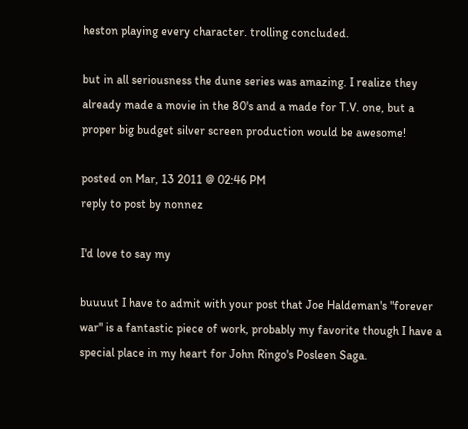heston playing every character. trolling concluded.

but in all seriousness the dune series was amazing. I realize they already made a movie in the 80's and a made for T.V. one, but a proper big budget silver screen production would be awesome!

posted on Mar, 13 2011 @ 02:46 PM
reply to post by nonnez

I'd love to say my

buuuut I have to admit with your post that Joe Haldeman's "forever war" is a fantastic piece of work, probably my favorite though I have a special place in my heart for John Ringo's Posleen Saga.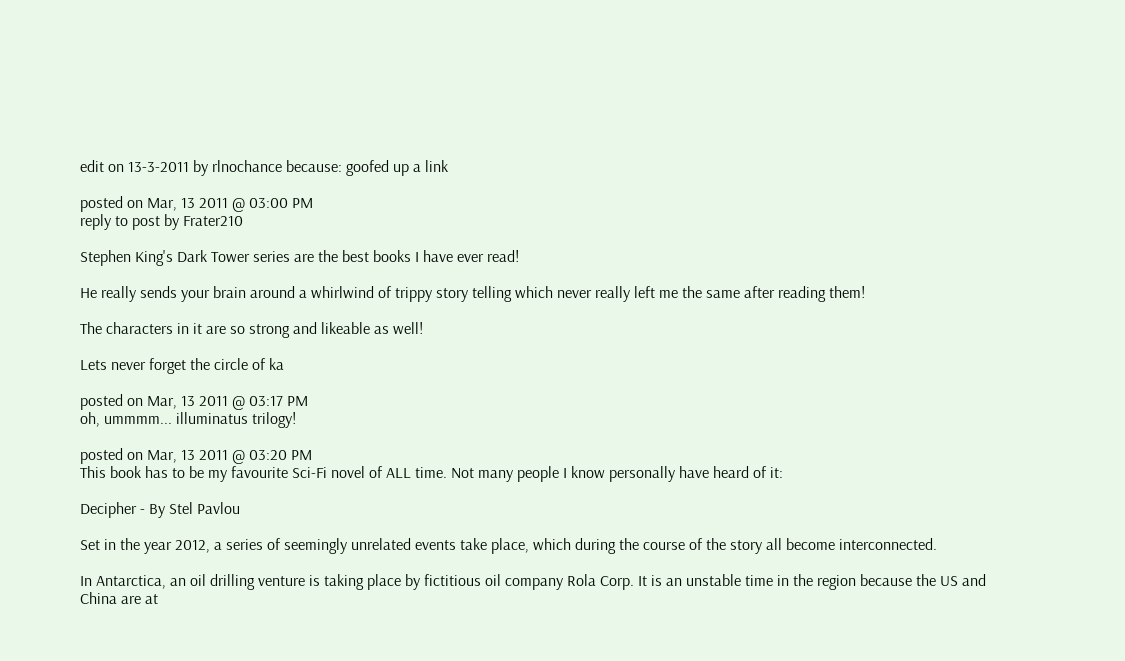edit on 13-3-2011 by rlnochance because: goofed up a link

posted on Mar, 13 2011 @ 03:00 PM
reply to post by Frater210

Stephen King's Dark Tower series are the best books I have ever read!

He really sends your brain around a whirlwind of trippy story telling which never really left me the same after reading them!

The characters in it are so strong and likeable as well!

Lets never forget the circle of ka

posted on Mar, 13 2011 @ 03:17 PM
oh, ummmm... illuminatus trilogy!

posted on Mar, 13 2011 @ 03:20 PM
This book has to be my favourite Sci-Fi novel of ALL time. Not many people I know personally have heard of it:

Decipher - By Stel Pavlou

Set in the year 2012, a series of seemingly unrelated events take place, which during the course of the story all become interconnected.

In Antarctica, an oil drilling venture is taking place by fictitious oil company Rola Corp. It is an unstable time in the region because the US and China are at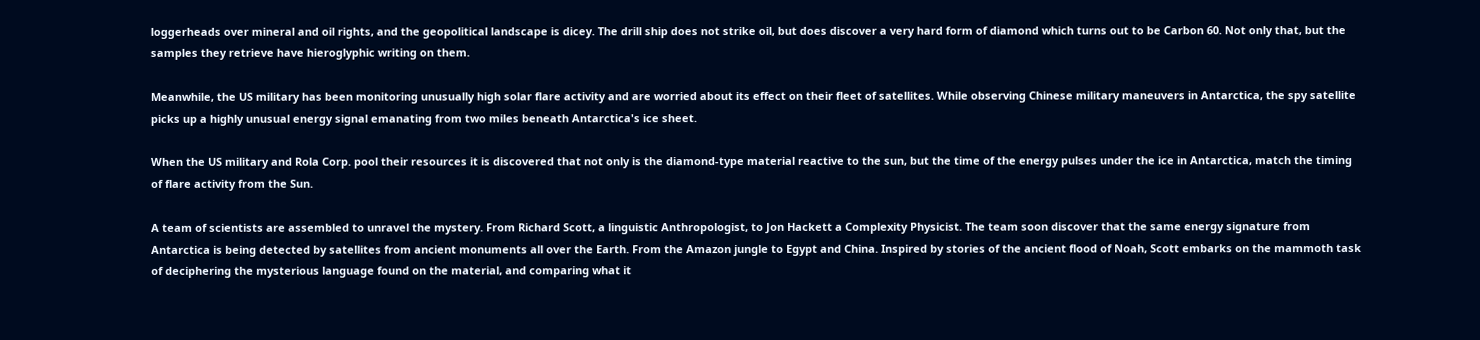loggerheads over mineral and oil rights, and the geopolitical landscape is dicey. The drill ship does not strike oil, but does discover a very hard form of diamond which turns out to be Carbon 60. Not only that, but the samples they retrieve have hieroglyphic writing on them.

Meanwhile, the US military has been monitoring unusually high solar flare activity and are worried about its effect on their fleet of satellites. While observing Chinese military maneuvers in Antarctica, the spy satellite picks up a highly unusual energy signal emanating from two miles beneath Antarctica's ice sheet.

When the US military and Rola Corp. pool their resources it is discovered that not only is the diamond-type material reactive to the sun, but the time of the energy pulses under the ice in Antarctica, match the timing of flare activity from the Sun.

A team of scientists are assembled to unravel the mystery. From Richard Scott, a linguistic Anthropologist, to Jon Hackett a Complexity Physicist. The team soon discover that the same energy signature from Antarctica is being detected by satellites from ancient monuments all over the Earth. From the Amazon jungle to Egypt and China. Inspired by stories of the ancient flood of Noah, Scott embarks on the mammoth task of deciphering the mysterious language found on the material, and comparing what it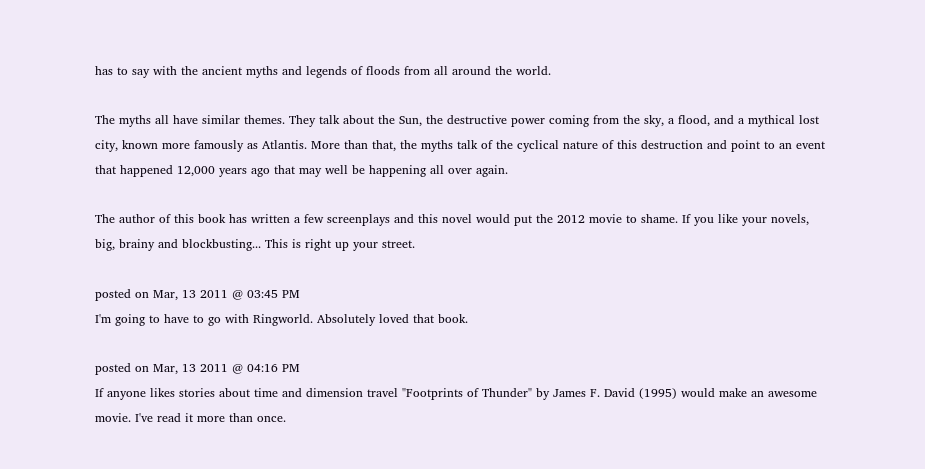has to say with the ancient myths and legends of floods from all around the world.

The myths all have similar themes. They talk about the Sun, the destructive power coming from the sky, a flood, and a mythical lost city, known more famously as Atlantis. More than that, the myths talk of the cyclical nature of this destruction and point to an event that happened 12,000 years ago that may well be happening all over again.

The author of this book has written a few screenplays and this novel would put the 2012 movie to shame. If you like your novels, big, brainy and blockbusting... This is right up your street.

posted on Mar, 13 2011 @ 03:45 PM
I'm going to have to go with Ringworld. Absolutely loved that book.

posted on Mar, 13 2011 @ 04:16 PM
If anyone likes stories about time and dimension travel "Footprints of Thunder" by James F. David (1995) would make an awesome movie. I've read it more than once.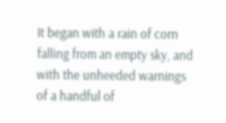It began with a rain of corn falling from an empty sky, and with the unheeded warnings of a handful of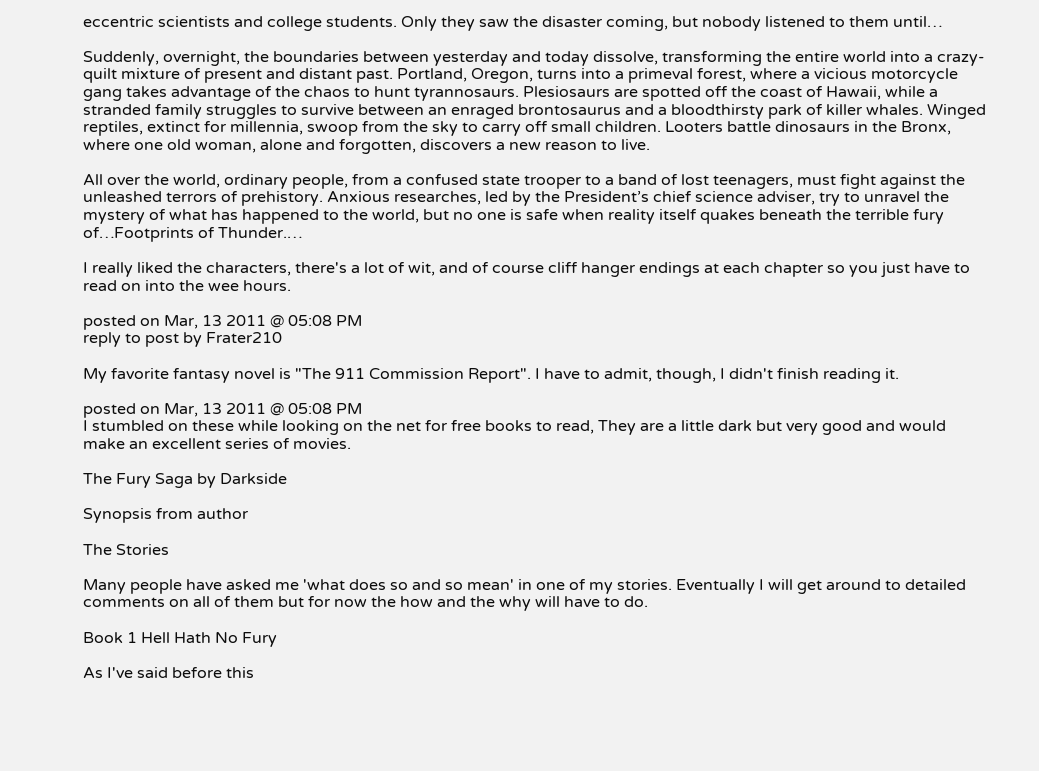eccentric scientists and college students. Only they saw the disaster coming, but nobody listened to them until…

Suddenly, overnight, the boundaries between yesterday and today dissolve, transforming the entire world into a crazy-quilt mixture of present and distant past. Portland, Oregon, turns into a primeval forest, where a vicious motorcycle gang takes advantage of the chaos to hunt tyrannosaurs. Plesiosaurs are spotted off the coast of Hawaii, while a stranded family struggles to survive between an enraged brontosaurus and a bloodthirsty park of killer whales. Winged reptiles, extinct for millennia, swoop from the sky to carry off small children. Looters battle dinosaurs in the Bronx, where one old woman, alone and forgotten, discovers a new reason to live.

All over the world, ordinary people, from a confused state trooper to a band of lost teenagers, must fight against the unleashed terrors of prehistory. Anxious researches, led by the President’s chief science adviser, try to unravel the mystery of what has happened to the world, but no one is safe when reality itself quakes beneath the terrible fury of…Footprints of Thunder.…

I really liked the characters, there's a lot of wit, and of course cliff hanger endings at each chapter so you just have to read on into the wee hours.

posted on Mar, 13 2011 @ 05:08 PM
reply to post by Frater210

My favorite fantasy novel is "The 911 Commission Report". I have to admit, though, I didn't finish reading it.

posted on Mar, 13 2011 @ 05:08 PM
I stumbled on these while looking on the net for free books to read, They are a little dark but very good and would make an excellent series of movies.

The Fury Saga by Darkside

Synopsis from author

The Stories

Many people have asked me 'what does so and so mean' in one of my stories. Eventually I will get around to detailed comments on all of them but for now the how and the why will have to do.

Book 1 Hell Hath No Fury

As I've said before this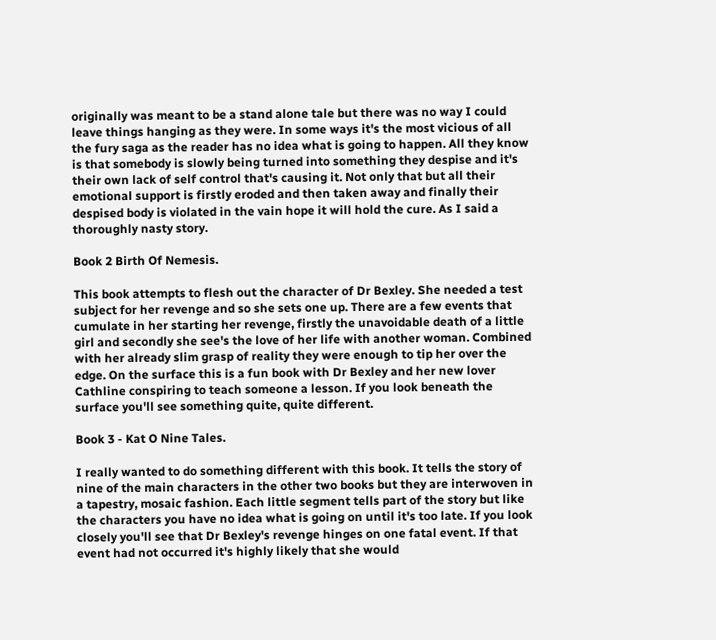originally was meant to be a stand alone tale but there was no way I could leave things hanging as they were. In some ways it's the most vicious of all the fury saga as the reader has no idea what is going to happen. All they know is that somebody is slowly being turned into something they despise and it's their own lack of self control that's causing it. Not only that but all their emotional support is firstly eroded and then taken away and finally their despised body is violated in the vain hope it will hold the cure. As I said a thoroughly nasty story.

Book 2 Birth Of Nemesis.

This book attempts to flesh out the character of Dr Bexley. She needed a test subject for her revenge and so she sets one up. There are a few events that cumulate in her starting her revenge, firstly the unavoidable death of a little girl and secondly she see's the love of her life with another woman. Combined with her already slim grasp of reality they were enough to tip her over the edge. On the surface this is a fun book with Dr Bexley and her new lover Cathline conspiring to teach someone a lesson. If you look beneath the surface you'll see something quite, quite different.

Book 3 - Kat O Nine Tales.

I really wanted to do something different with this book. It tells the story of nine of the main characters in the other two books but they are interwoven in a tapestry, mosaic fashion. Each little segment tells part of the story but like the characters you have no idea what is going on until it's too late. If you look closely you'll see that Dr Bexley's revenge hinges on one fatal event. If that event had not occurred it's highly likely that she would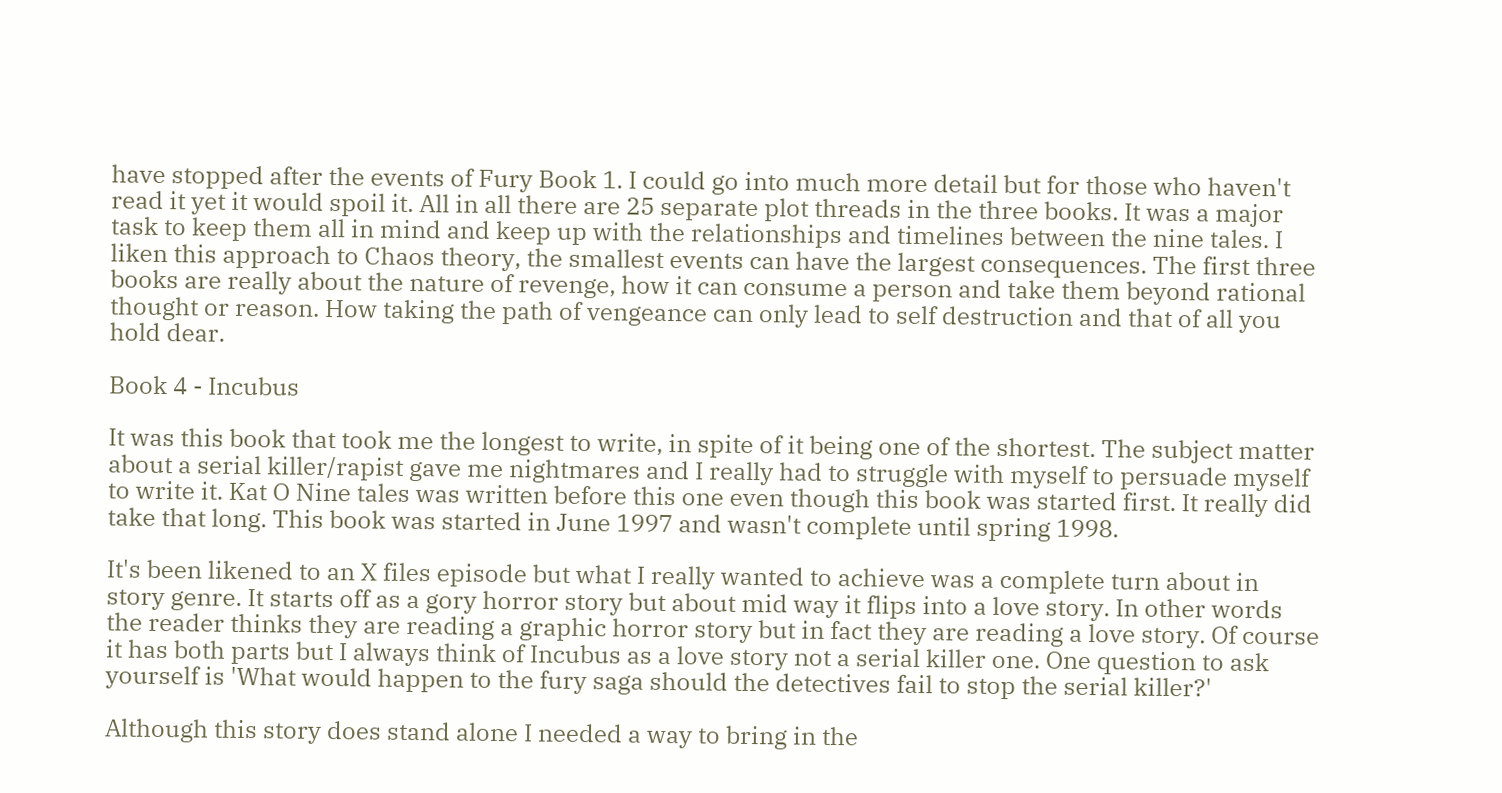have stopped after the events of Fury Book 1. I could go into much more detail but for those who haven't read it yet it would spoil it. All in all there are 25 separate plot threads in the three books. It was a major task to keep them all in mind and keep up with the relationships and timelines between the nine tales. I liken this approach to Chaos theory, the smallest events can have the largest consequences. The first three books are really about the nature of revenge, how it can consume a person and take them beyond rational thought or reason. How taking the path of vengeance can only lead to self destruction and that of all you hold dear.

Book 4 - Incubus

It was this book that took me the longest to write, in spite of it being one of the shortest. The subject matter about a serial killer/rapist gave me nightmares and I really had to struggle with myself to persuade myself to write it. Kat O Nine tales was written before this one even though this book was started first. It really did take that long. This book was started in June 1997 and wasn't complete until spring 1998.

It's been likened to an X files episode but what I really wanted to achieve was a complete turn about in story genre. It starts off as a gory horror story but about mid way it flips into a love story. In other words the reader thinks they are reading a graphic horror story but in fact they are reading a love story. Of course it has both parts but I always think of Incubus as a love story not a serial killer one. One question to ask yourself is 'What would happen to the fury saga should the detectives fail to stop the serial killer?'

Although this story does stand alone I needed a way to bring in the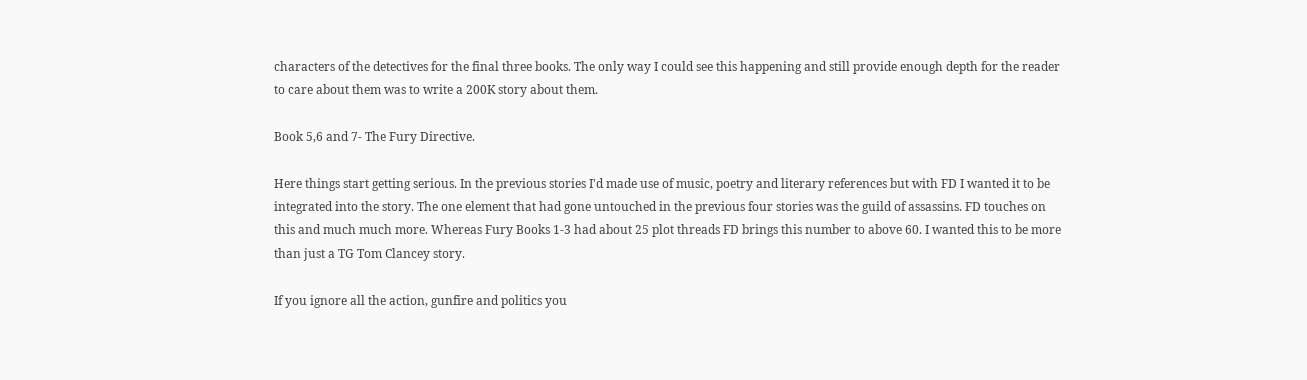characters of the detectives for the final three books. The only way I could see this happening and still provide enough depth for the reader to care about them was to write a 200K story about them.

Book 5,6 and 7- The Fury Directive.

Here things start getting serious. In the previous stories I'd made use of music, poetry and literary references but with FD I wanted it to be integrated into the story. The one element that had gone untouched in the previous four stories was the guild of assassins. FD touches on this and much much more. Whereas Fury Books 1-3 had about 25 plot threads FD brings this number to above 60. I wanted this to be more than just a TG Tom Clancey story.

If you ignore all the action, gunfire and politics you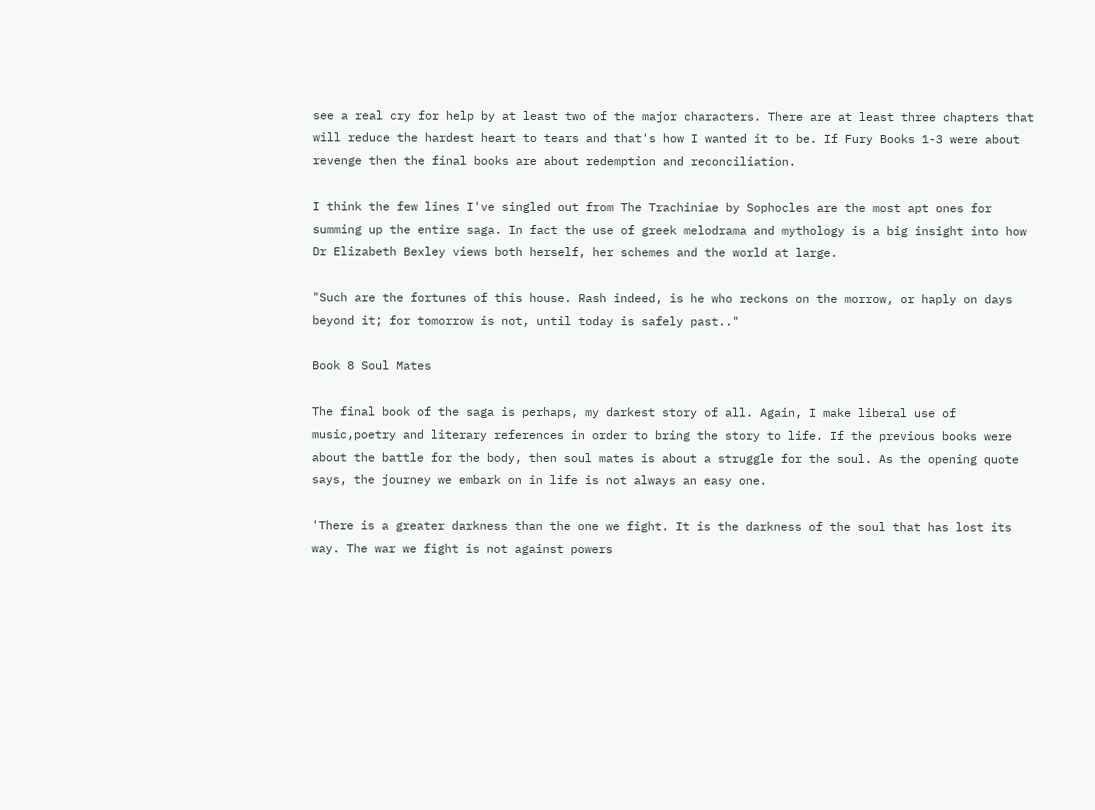see a real cry for help by at least two of the major characters. There are at least three chapters that will reduce the hardest heart to tears and that's how I wanted it to be. If Fury Books 1-3 were about revenge then the final books are about redemption and reconciliation.

I think the few lines I've singled out from The Trachiniae by Sophocles are the most apt ones for summing up the entire saga. In fact the use of greek melodrama and mythology is a big insight into how Dr Elizabeth Bexley views both herself, her schemes and the world at large.

"Such are the fortunes of this house. Rash indeed, is he who reckons on the morrow, or haply on days beyond it; for tomorrow is not, until today is safely past.."

Book 8 Soul Mates

The final book of the saga is perhaps, my darkest story of all. Again, I make liberal use of music,poetry and literary references in order to bring the story to life. If the previous books were about the battle for the body, then soul mates is about a struggle for the soul. As the opening quote says, the journey we embark on in life is not always an easy one.

'There is a greater darkness than the one we fight. It is the darkness of the soul that has lost its way. The war we fight is not against powers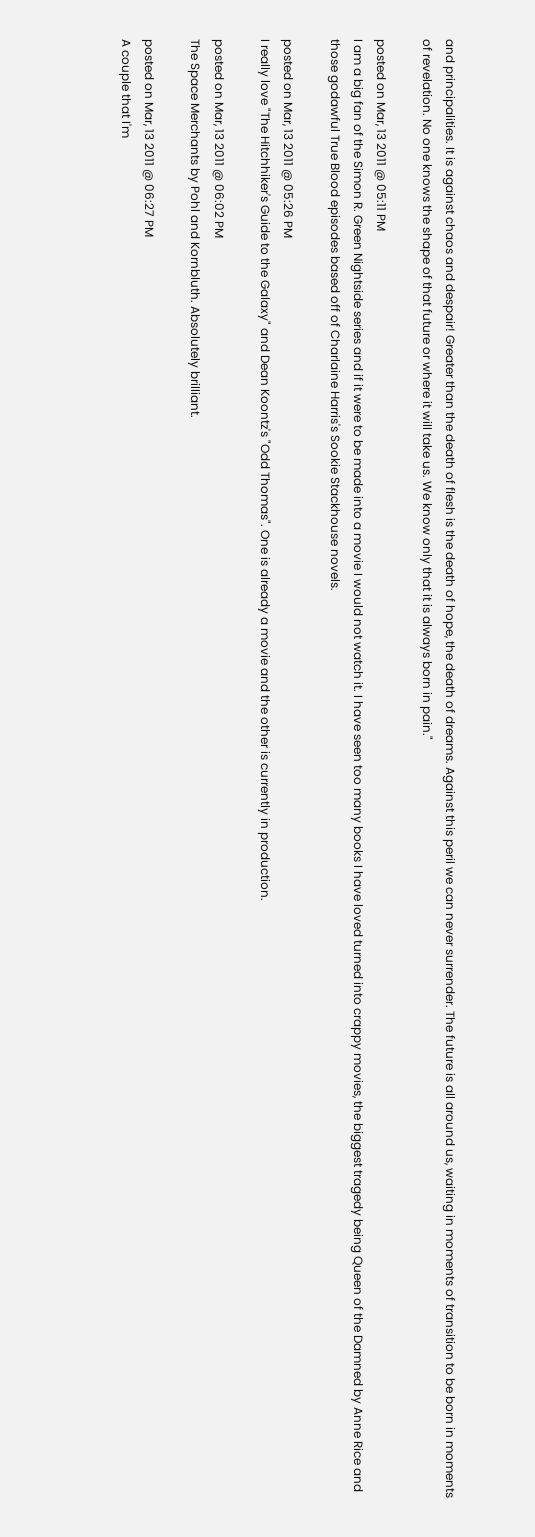and principalities. It is against chaos and despair! Greater than the death of flesh is the death of hope, the death of dreams. Against this peril we can never surrender. The future is all around us, waiting in moments of transition to be born in moments of revelation. No one knows the shape of that future or where it will take us. We know only that it is always born in pain."

posted on Mar, 13 2011 @ 05:11 PM
I am a big fan of the Simon R. Green Nightside series and if it were to be made into a movie I would not watch it. I have seen too many books I have loved turned into crappy movies, the biggest tragedy being Queen of the Damned by Anne Rice and those godawful True Blood episodes based off of Charlaine Harris's Sookie Stackhouse novels.

posted on Mar, 13 2011 @ 05:26 PM
I really love "The Hitchhiker's Guide to the Galaxy" and Dean Koontz's "Odd Thomas". One is already a movie and the other is currently in production.

posted on Mar, 13 2011 @ 06:02 PM
The Space Merchants by Pohl and Kornbluth. Absolutely brilliant.

posted on Mar, 13 2011 @ 06:27 PM
A couple that I'm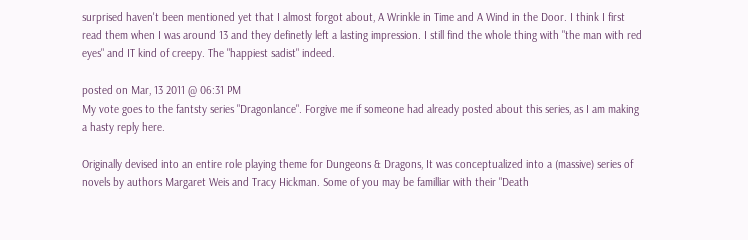surprised haven't been mentioned yet that I almost forgot about, A Wrinkle in Time and A Wind in the Door. I think I first read them when I was around 13 and they definetly left a lasting impression. I still find the whole thing with "the man with red eyes" and IT kind of creepy. The "happiest sadist" indeed.

posted on Mar, 13 2011 @ 06:31 PM
My vote goes to the fantsty series "Dragonlance". Forgive me if someone had already posted about this series, as I am making a hasty reply here.

Originally devised into an entire role playing theme for Dungeons & Dragons, It was conceptualized into a (massive) series of novels by authors Margaret Weis and Tracy Hickman. Some of you may be familliar with their "Death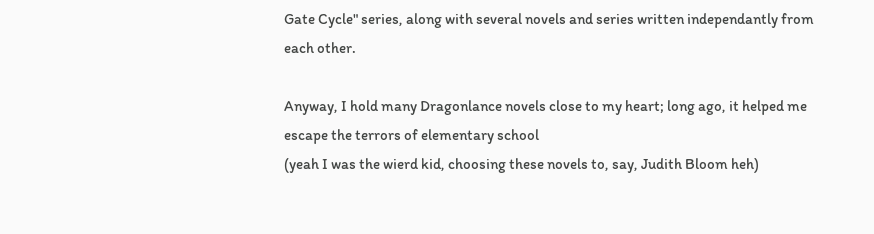Gate Cycle" series, along with several novels and series written independantly from each other.

Anyway, I hold many Dragonlance novels close to my heart; long ago, it helped me escape the terrors of elementary school
(yeah I was the wierd kid, choosing these novels to, say, Judith Bloom heh)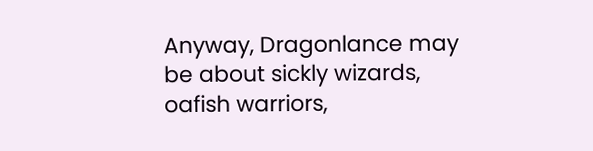Anyway, Dragonlance may be about sickly wizards, oafish warriors,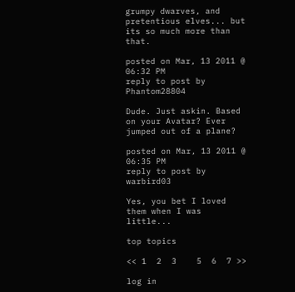grumpy dwarves, and pretentious elves... but its so much more than that.

posted on Mar, 13 2011 @ 06:32 PM
reply to post by Phantom28804

Dude. Just askin. Based on your Avatar? Ever jumped out of a plane?

posted on Mar, 13 2011 @ 06:35 PM
reply to post by warbird03

Yes, you bet I loved them when I was little...

top topics

<< 1  2  3    5  6  7 >>

log in